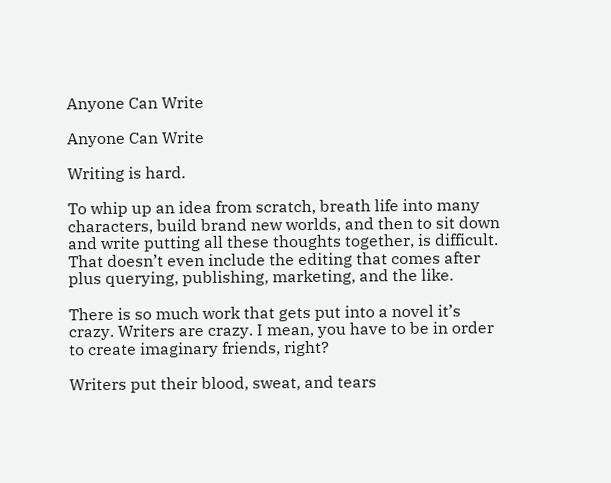Anyone Can Write

Anyone Can Write

Writing is hard.

To whip up an idea from scratch, breath life into many characters, build brand new worlds, and then to sit down and write putting all these thoughts together, is difficult. That doesn’t even include the editing that comes after plus querying, publishing, marketing, and the like.

There is so much work that gets put into a novel it’s crazy. Writers are crazy. I mean, you have to be in order to create imaginary friends, right?

Writers put their blood, sweat, and tears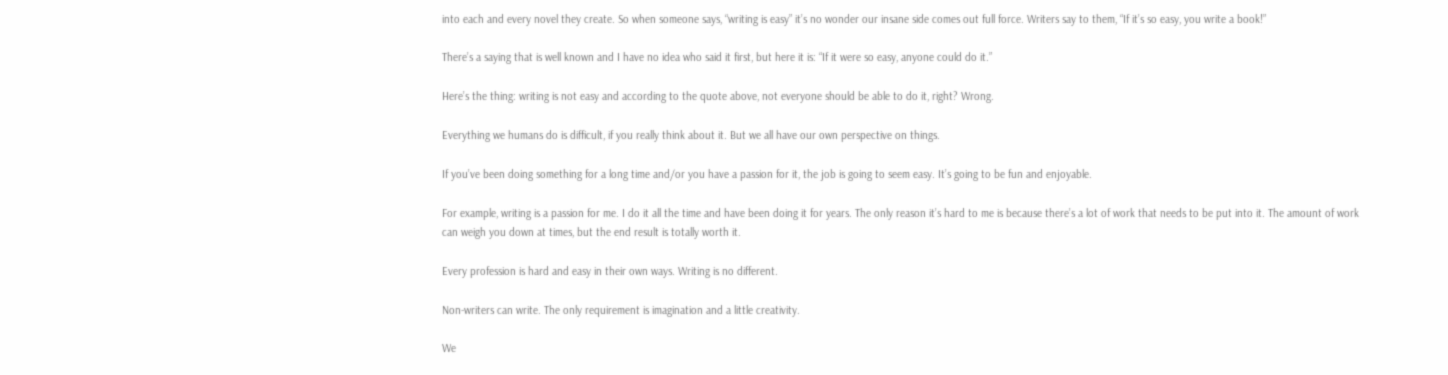into each and every novel they create. So when someone says, “writing is easy” it’s no wonder our insane side comes out full force. Writers say to them, “If it’s so easy, you write a book!”

There’s a saying that is well known and I have no idea who said it first, but here it is: “If it were so easy, anyone could do it.”

Here’s the thing: writing is not easy and according to the quote above, not everyone should be able to do it, right? Wrong.

Everything we humans do is difficult, if you really think about it. But we all have our own perspective on things.

If you’ve been doing something for a long time and/or you have a passion for it, the job is going to seem easy. It’s going to be fun and enjoyable.

For example, writing is a passion for me. I do it all the time and have been doing it for years. The only reason it’s hard to me is because there’s a lot of work that needs to be put into it. The amount of work can weigh you down at times, but the end result is totally worth it.

Every profession is hard and easy in their own ways. Writing is no different.

Non-writers can write. The only requirement is imagination and a little creativity.

We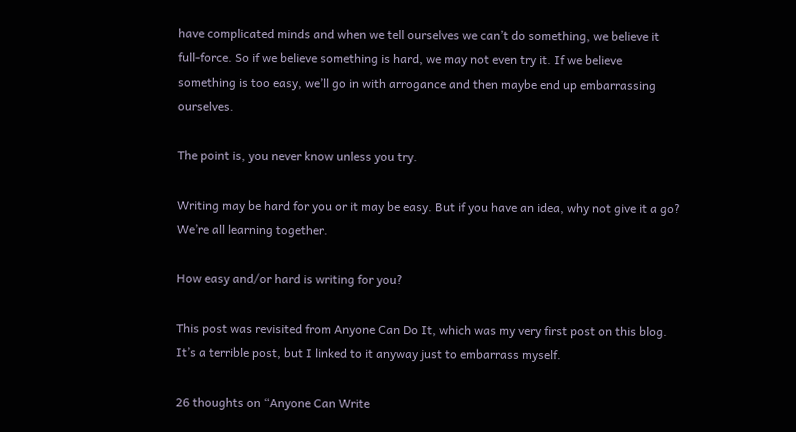have complicated minds and when we tell ourselves we can’t do something, we believe it full-force. So if we believe something is hard, we may not even try it. If we believe something is too easy, we’ll go in with arrogance and then maybe end up embarrassing ourselves.

The point is, you never know unless you try.

Writing may be hard for you or it may be easy. But if you have an idea, why not give it a go? We’re all learning together.

How easy and/or hard is writing for you?

This post was revisited from Anyone Can Do It, which was my very first post on this blog. It’s a terrible post, but I linked to it anyway just to embarrass myself.

26 thoughts on “Anyone Can Write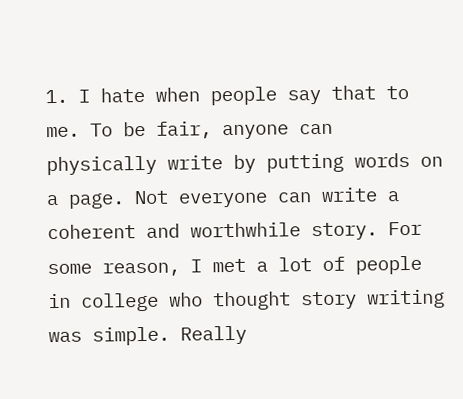1. I hate when people say that to me. To be fair, anyone can physically write by putting words on a page. Not everyone can write a coherent and worthwhile story. For some reason, I met a lot of people in college who thought story writing was simple. Really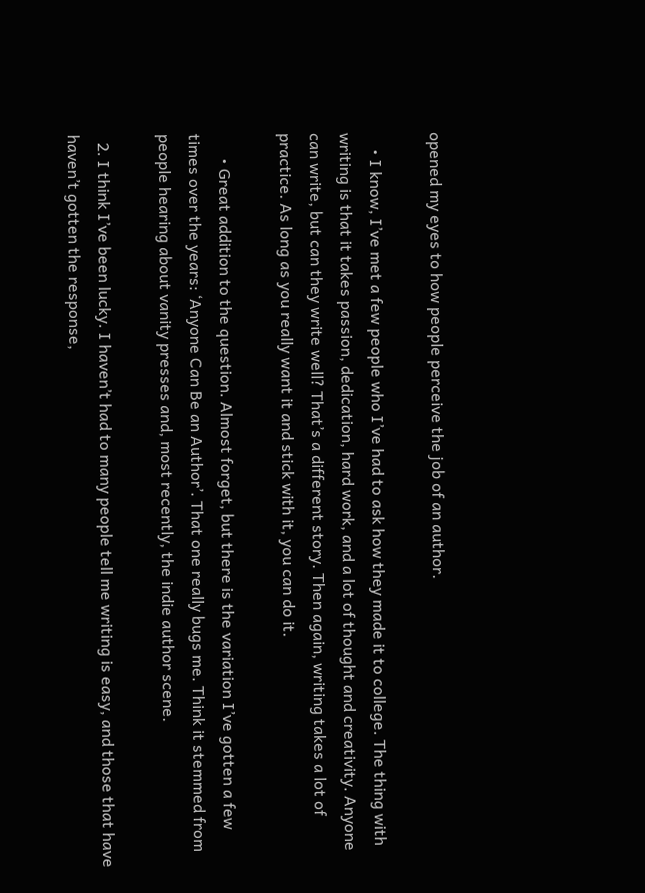opened my eyes to how people perceive the job of an author.

    • I know, I’ve met a few people who I’ve had to ask how they made it to college. The thing with writing is that it takes passion, dedication, hard work, and a lot of thought and creativity. Anyone can write, but can they write well? That’s a different story. Then again, writing takes a lot of practice. As long as you really want it and stick with it, you can do it.

      • Great addition to the question. Almost forget, but there is the variation I’ve gotten a few times over the years: ‘Anyone Can Be an Author’. That one really bugs me. Think it stemmed from people hearing about vanity presses and, most recently, the indie author scene.

  2. I think I’ve been lucky. I haven’t had to many people tell me writing is easy, and those that have haven’t gotten the response,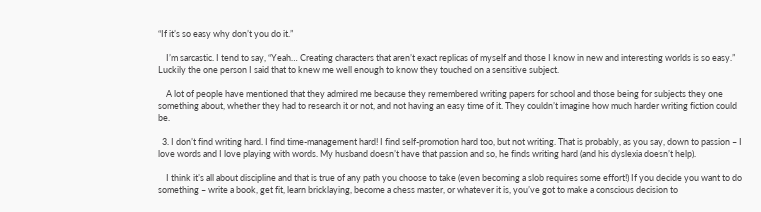“If it’s so easy why don’t you do it.”

    I’m sarcastic. I tend to say, “Yeah… Creating characters that aren’t exact replicas of myself and those I know in new and interesting worlds is so easy.” Luckily the one person I said that to knew me well enough to know they touched on a sensitive subject.

    A lot of people have mentioned that they admired me because they remembered writing papers for school and those being for subjects they one something about, whether they had to research it or not, and not having an easy time of it. They couldn’t imagine how much harder writing fiction could be.

  3. I don’t find writing hard. I find time-management hard! I find self-promotion hard too, but not writing. That is probably, as you say, down to passion – I love words and I love playing with words. My husband doesn’t have that passion and so, he finds writing hard (and his dyslexia doesn’t help).

    I think it’s all about discipline and that is true of any path you choose to take (even becoming a slob requires some effort!) If you decide you want to do something – write a book, get fit, learn bricklaying, become a chess master, or whatever it is, you’ve got to make a conscious decision to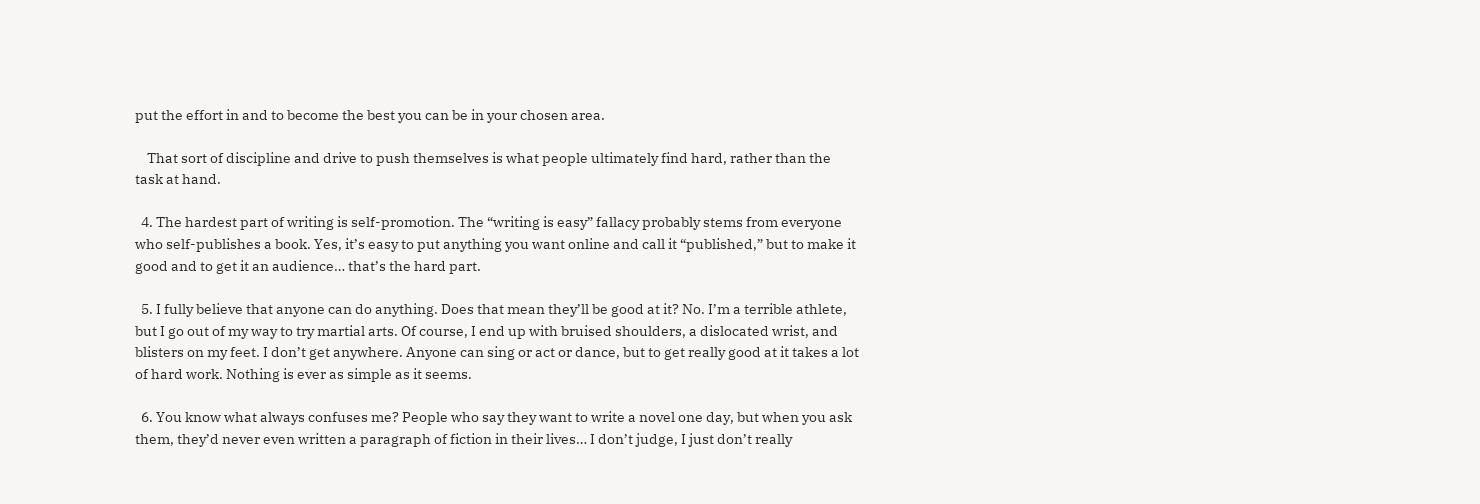put the effort in and to become the best you can be in your chosen area.

    That sort of discipline and drive to push themselves is what people ultimately find hard, rather than the task at hand.

  4. The hardest part of writing is self-promotion. The “writing is easy” fallacy probably stems from everyone who self-publishes a book. Yes, it’s easy to put anything you want online and call it “published,” but to make it good and to get it an audience… that’s the hard part.

  5. I fully believe that anyone can do anything. Does that mean they’ll be good at it? No. I’m a terrible athlete, but I go out of my way to try martial arts. Of course, I end up with bruised shoulders, a dislocated wrist, and blisters on my feet. I don’t get anywhere. Anyone can sing or act or dance, but to get really good at it takes a lot of hard work. Nothing is ever as simple as it seems.

  6. You know what always confuses me? People who say they want to write a novel one day, but when you ask them, they’d never even written a paragraph of fiction in their lives… I don’t judge, I just don’t really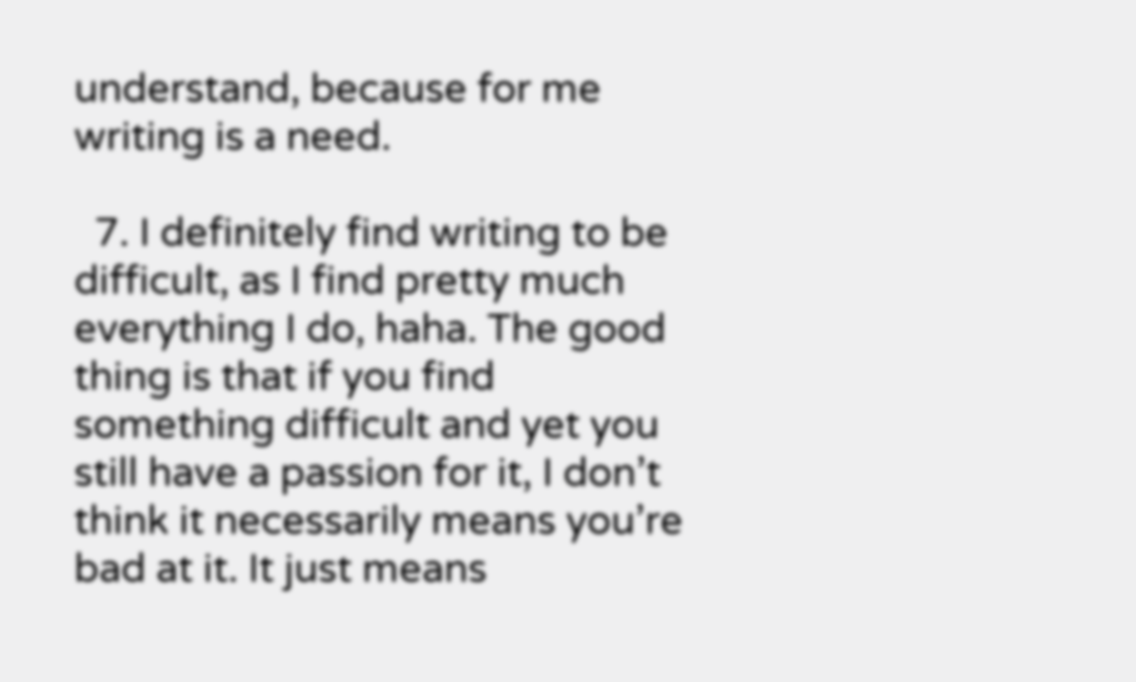understand, because for me writing is a need.

  7. I definitely find writing to be difficult, as I find pretty much everything I do, haha. The good thing is that if you find something difficult and yet you still have a passion for it, I don’t think it necessarily means you’re bad at it. It just means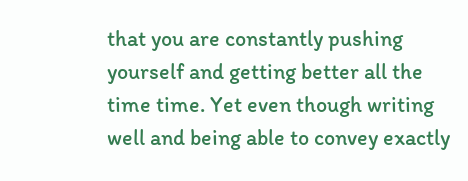that you are constantly pushing yourself and getting better all the time time. Yet even though writing well and being able to convey exactly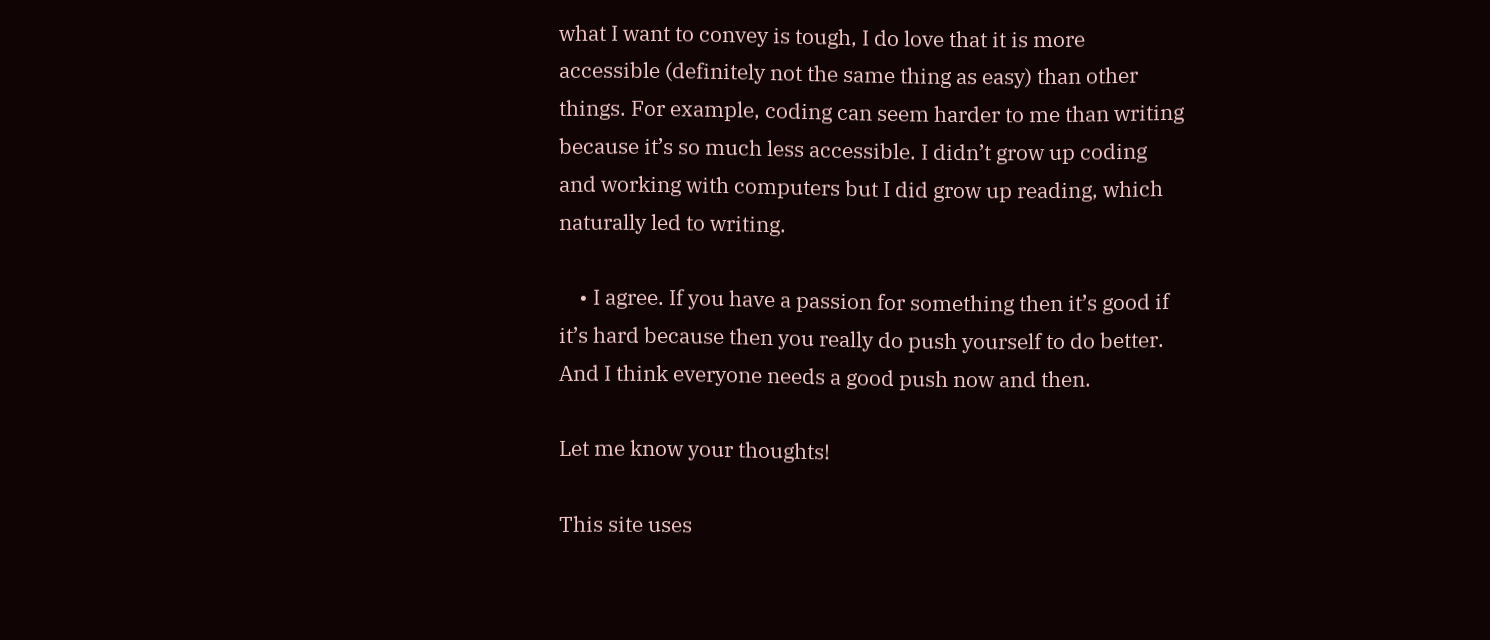what I want to convey is tough, I do love that it is more accessible (definitely not the same thing as easy) than other things. For example, coding can seem harder to me than writing because it’s so much less accessible. I didn’t grow up coding and working with computers but I did grow up reading, which naturally led to writing.

    • I agree. If you have a passion for something then it’s good if it’s hard because then you really do push yourself to do better. And I think everyone needs a good push now and then.

Let me know your thoughts!

This site uses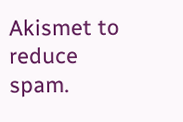Akismet to reduce spam.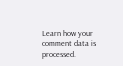Learn how your comment data is processed.